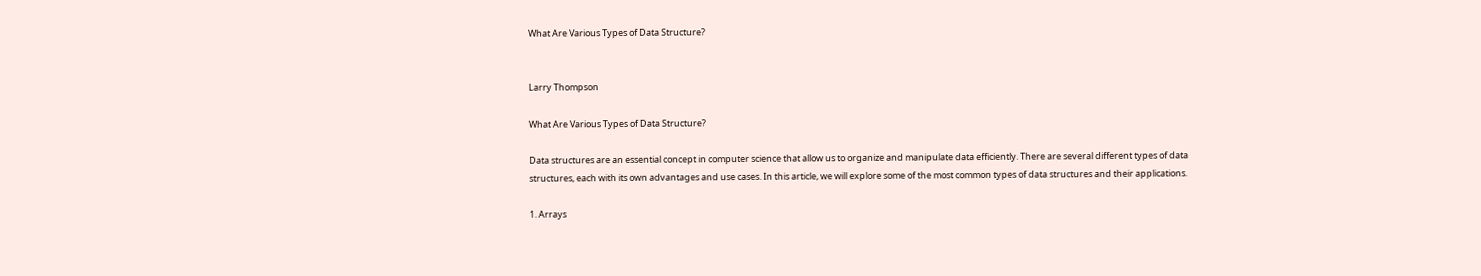What Are Various Types of Data Structure?


Larry Thompson

What Are Various Types of Data Structure?

Data structures are an essential concept in computer science that allow us to organize and manipulate data efficiently. There are several different types of data structures, each with its own advantages and use cases. In this article, we will explore some of the most common types of data structures and their applications.

1. Arrays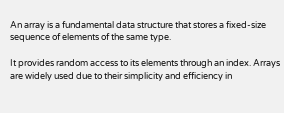An array is a fundamental data structure that stores a fixed-size sequence of elements of the same type.

It provides random access to its elements through an index. Arrays are widely used due to their simplicity and efficiency in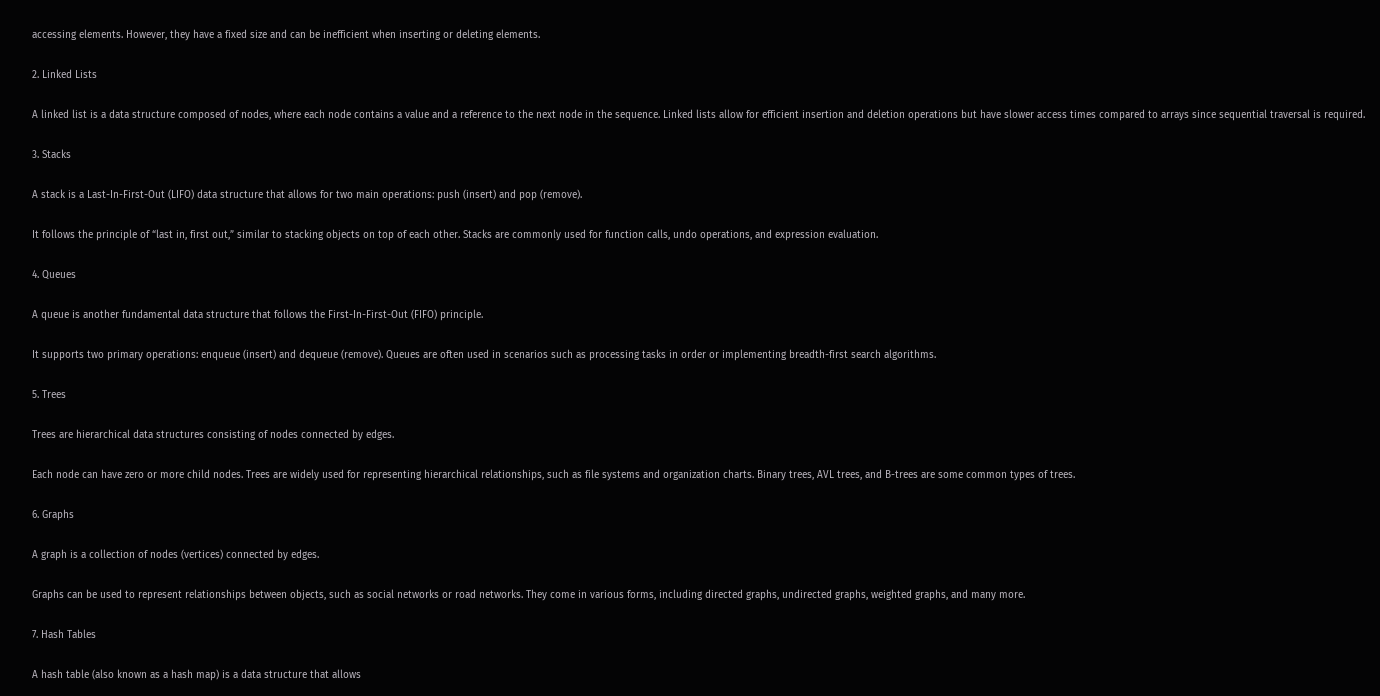accessing elements. However, they have a fixed size and can be inefficient when inserting or deleting elements.

2. Linked Lists

A linked list is a data structure composed of nodes, where each node contains a value and a reference to the next node in the sequence. Linked lists allow for efficient insertion and deletion operations but have slower access times compared to arrays since sequential traversal is required.

3. Stacks

A stack is a Last-In-First-Out (LIFO) data structure that allows for two main operations: push (insert) and pop (remove).

It follows the principle of “last in, first out,” similar to stacking objects on top of each other. Stacks are commonly used for function calls, undo operations, and expression evaluation.

4. Queues

A queue is another fundamental data structure that follows the First-In-First-Out (FIFO) principle.

It supports two primary operations: enqueue (insert) and dequeue (remove). Queues are often used in scenarios such as processing tasks in order or implementing breadth-first search algorithms.

5. Trees

Trees are hierarchical data structures consisting of nodes connected by edges.

Each node can have zero or more child nodes. Trees are widely used for representing hierarchical relationships, such as file systems and organization charts. Binary trees, AVL trees, and B-trees are some common types of trees.

6. Graphs

A graph is a collection of nodes (vertices) connected by edges.

Graphs can be used to represent relationships between objects, such as social networks or road networks. They come in various forms, including directed graphs, undirected graphs, weighted graphs, and many more.

7. Hash Tables

A hash table (also known as a hash map) is a data structure that allows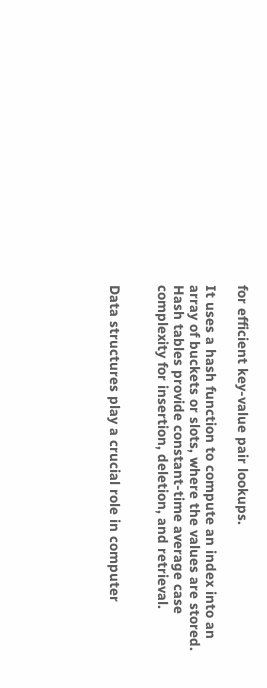for efficient key-value pair lookups.

It uses a hash function to compute an index into an array of buckets or slots, where the values are stored. Hash tables provide constant-time average case complexity for insertion, deletion, and retrieval.


Data structures play a crucial role in computer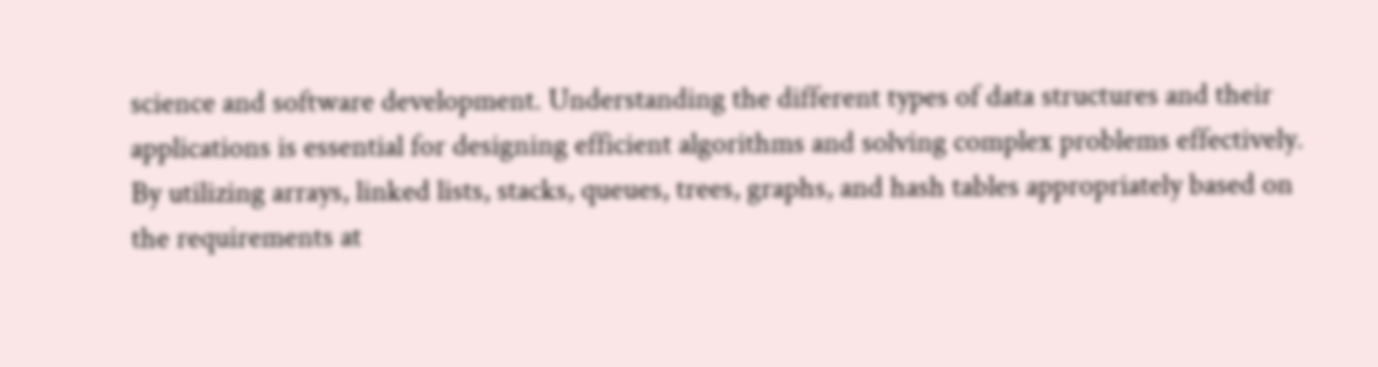science and software development. Understanding the different types of data structures and their applications is essential for designing efficient algorithms and solving complex problems effectively. By utilizing arrays, linked lists, stacks, queues, trees, graphs, and hash tables appropriately based on the requirements at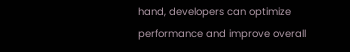hand, developers can optimize performance and improve overall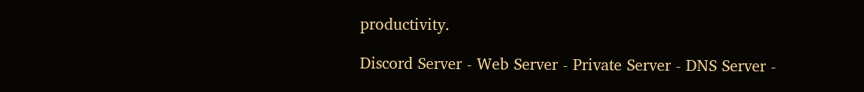productivity.

Discord Server - Web Server - Private Server - DNS Server -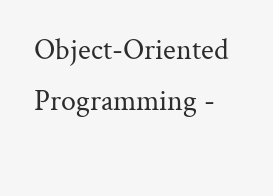Object-Oriented Programming -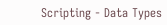Scripting - Data Types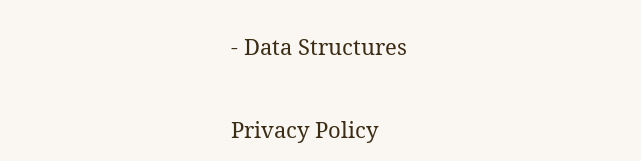- Data Structures

Privacy Policy